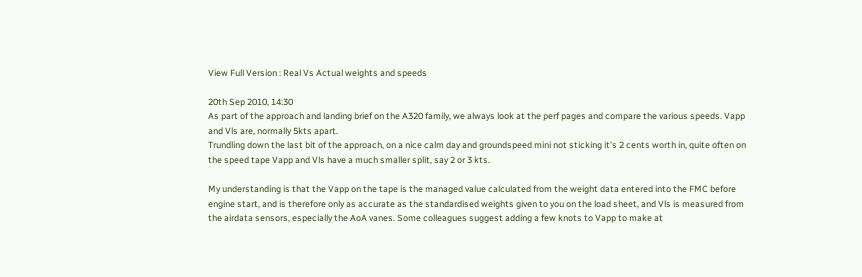View Full Version : Real Vs Actual weights and speeds

20th Sep 2010, 14:30
As part of the approach and landing brief on the A320 family, we always look at the perf pages and compare the various speeds. Vapp and Vls are, normally 5kts apart.
Trundling down the last bit of the approach, on a nice calm day and groundspeed mini not sticking it's 2 cents worth in, quite often on the speed tape Vapp and Vls have a much smaller split, say 2 or 3 kts.

My understanding is that the Vapp on the tape is the managed value calculated from the weight data entered into the FMC before engine start, and is therefore only as accurate as the standardised weights given to you on the load sheet, and Vls is measured from the airdata sensors, especially the AoA vanes. Some colleagues suggest adding a few knots to Vapp to make at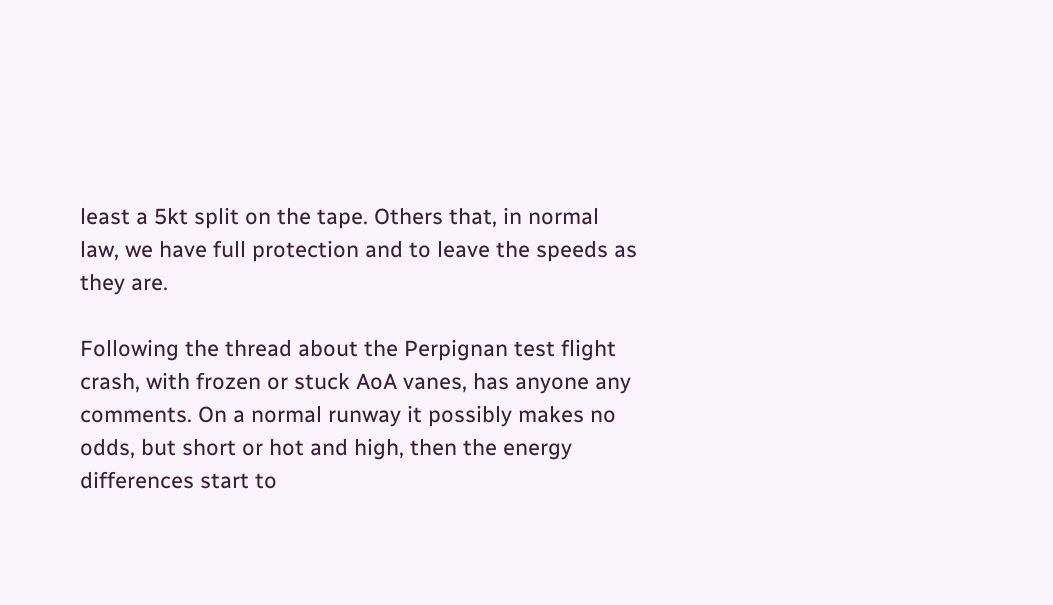least a 5kt split on the tape. Others that, in normal law, we have full protection and to leave the speeds as they are.

Following the thread about the Perpignan test flight crash, with frozen or stuck AoA vanes, has anyone any comments. On a normal runway it possibly makes no odds, but short or hot and high, then the energy differences start to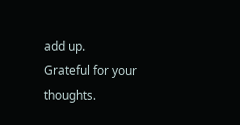add up.
Grateful for your thoughts.